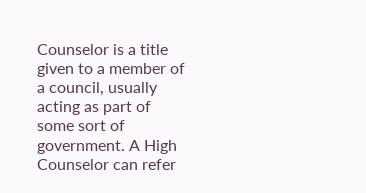Counselor is a title given to a member of a council, usually acting as part of some sort of government. A High Counselor can refer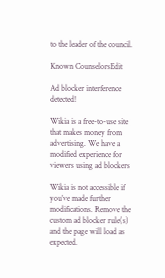to the leader of the council.

Known CounselorsEdit

Ad blocker interference detected!

Wikia is a free-to-use site that makes money from advertising. We have a modified experience for viewers using ad blockers

Wikia is not accessible if you’ve made further modifications. Remove the custom ad blocker rule(s) and the page will load as expected.